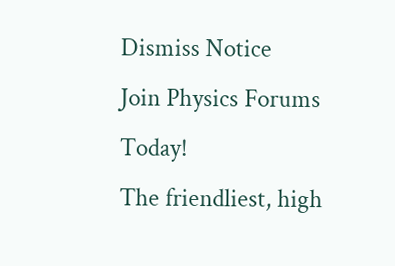Dismiss Notice
Join Physics Forums Today!
The friendliest, high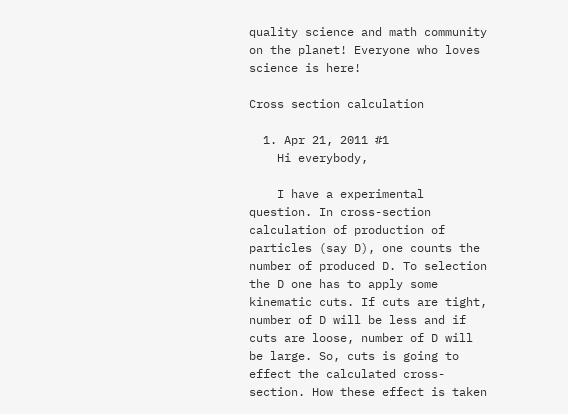quality science and math community on the planet! Everyone who loves science is here!

Cross section calculation

  1. Apr 21, 2011 #1
    Hi everybody,

    I have a experimental question. In cross-section calculation of production of particles (say D), one counts the number of produced D. To selection the D one has to apply some kinematic cuts. If cuts are tight, number of D will be less and if cuts are loose, number of D will be large. So, cuts is going to effect the calculated cross-section. How these effect is taken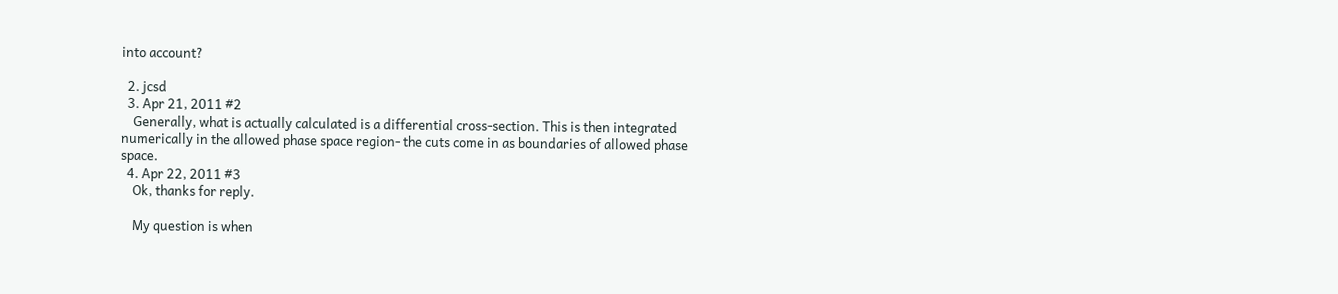into account?

  2. jcsd
  3. Apr 21, 2011 #2
    Generally, what is actually calculated is a differential cross-section. This is then integrated numerically in the allowed phase space region- the cuts come in as boundaries of allowed phase space.
  4. Apr 22, 2011 #3
    Ok, thanks for reply.

    My question is when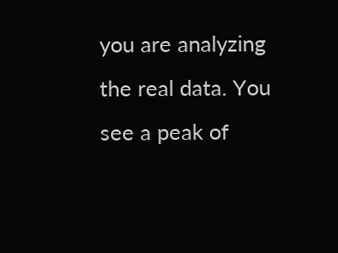you are analyzing the real data. You see a peak of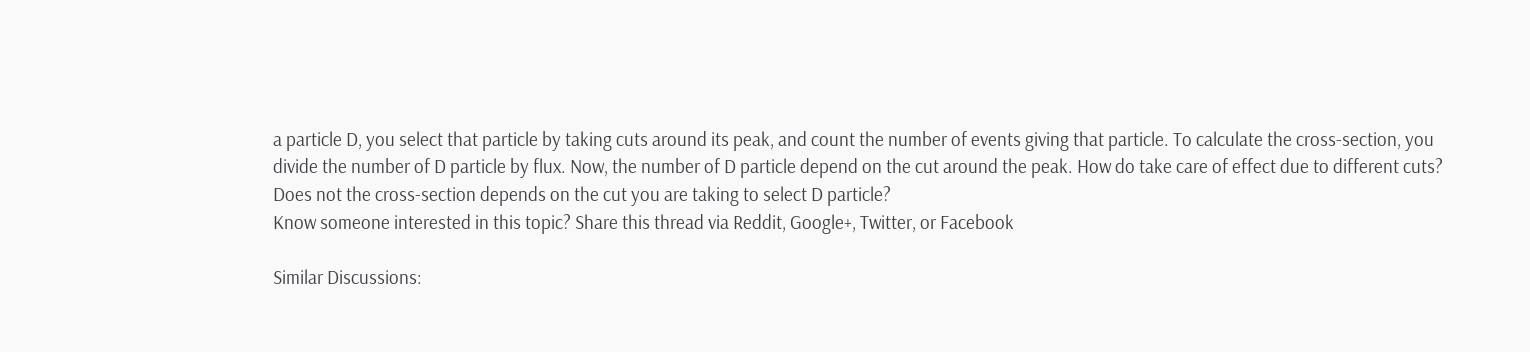a particle D, you select that particle by taking cuts around its peak, and count the number of events giving that particle. To calculate the cross-section, you divide the number of D particle by flux. Now, the number of D particle depend on the cut around the peak. How do take care of effect due to different cuts? Does not the cross-section depends on the cut you are taking to select D particle?
Know someone interested in this topic? Share this thread via Reddit, Google+, Twitter, or Facebook

Similar Discussions: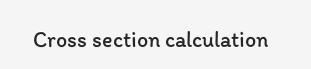Cross section calculation